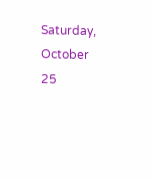Saturday, October 25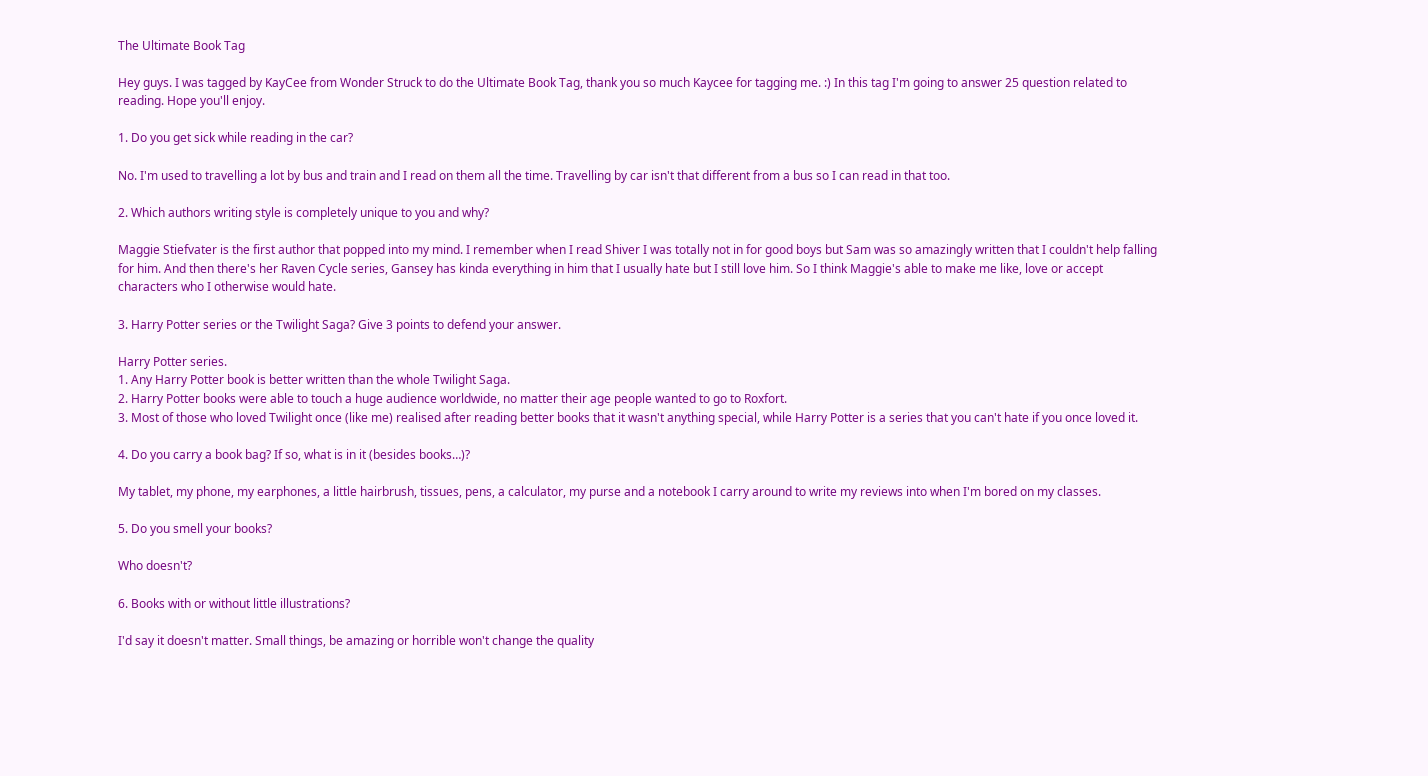The Ultimate Book Tag

Hey guys. I was tagged by KayCee from Wonder Struck to do the Ultimate Book Tag, thank you so much Kaycee for tagging me. :) In this tag I'm going to answer 25 question related to reading. Hope you'll enjoy.

1. Do you get sick while reading in the car?

No. I'm used to travelling a lot by bus and train and I read on them all the time. Travelling by car isn't that different from a bus so I can read in that too.

2. Which authors writing style is completely unique to you and why?

Maggie Stiefvater is the first author that popped into my mind. I remember when I read Shiver I was totally not in for good boys but Sam was so amazingly written that I couldn't help falling for him. And then there's her Raven Cycle series, Gansey has kinda everything in him that I usually hate but I still love him. So I think Maggie's able to make me like, love or accept characters who I otherwise would hate.

3. Harry Potter series or the Twilight Saga? Give 3 points to defend your answer.

Harry Potter series.
1. Any Harry Potter book is better written than the whole Twilight Saga.
2. Harry Potter books were able to touch a huge audience worldwide, no matter their age people wanted to go to Roxfort.
3. Most of those who loved Twilight once (like me) realised after reading better books that it wasn't anything special, while Harry Potter is a series that you can't hate if you once loved it.

4. Do you carry a book bag? If so, what is in it (besides books…)?

My tablet, my phone, my earphones, a little hairbrush, tissues, pens, a calculator, my purse and a notebook I carry around to write my reviews into when I'm bored on my classes.

5. Do you smell your books?

Who doesn't?

6. Books with or without little illustrations?

I'd say it doesn't matter. Small things, be amazing or horrible won't change the quality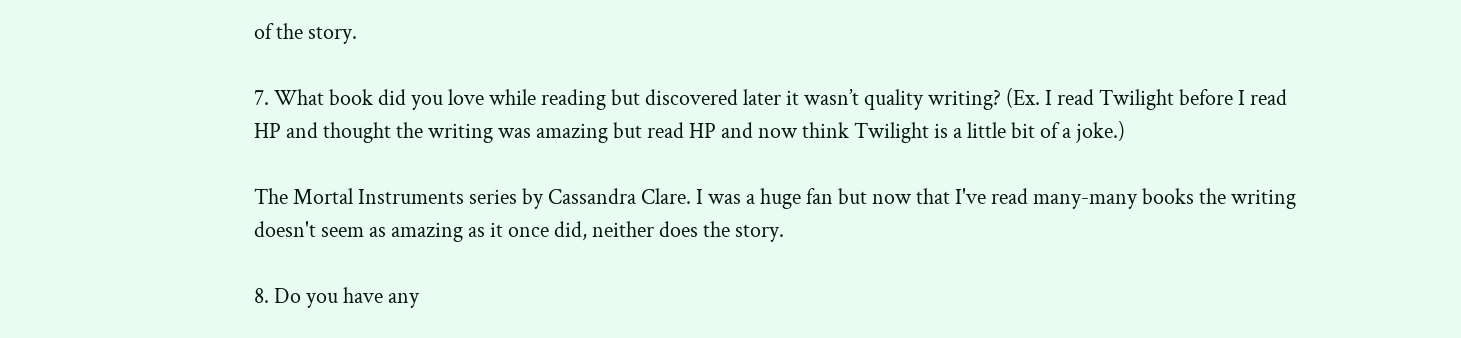of the story.

7. What book did you love while reading but discovered later it wasn’t quality writing? (Ex. I read Twilight before I read HP and thought the writing was amazing but read HP and now think Twilight is a little bit of a joke.)

The Mortal Instruments series by Cassandra Clare. I was a huge fan but now that I've read many-many books the writing doesn't seem as amazing as it once did, neither does the story.

8. Do you have any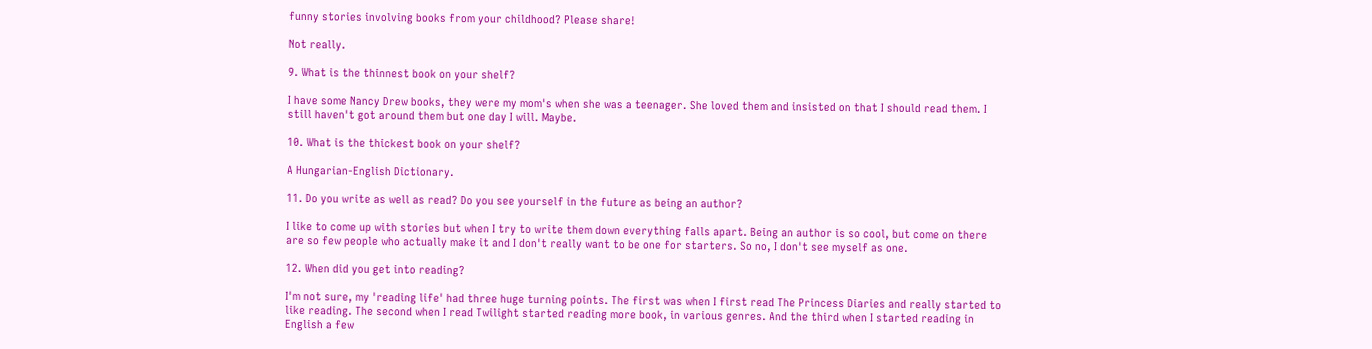funny stories involving books from your childhood? Please share!

Not really.

9. What is the thinnest book on your shelf?

I have some Nancy Drew books, they were my mom's when she was a teenager. She loved them and insisted on that I should read them. I still haven't got around them but one day I will. Maybe.

10. What is the thickest book on your shelf?

A Hungarian-English Dictionary.

11. Do you write as well as read? Do you see yourself in the future as being an author?

I like to come up with stories but when I try to write them down everything falls apart. Being an author is so cool, but come on there are so few people who actually make it and I don't really want to be one for starters. So no, I don't see myself as one.

12. When did you get into reading?

I'm not sure, my 'reading life' had three huge turning points. The first was when I first read The Princess Diaries and really started to like reading. The second when I read Twilight started reading more book, in various genres. And the third when I started reading in English a few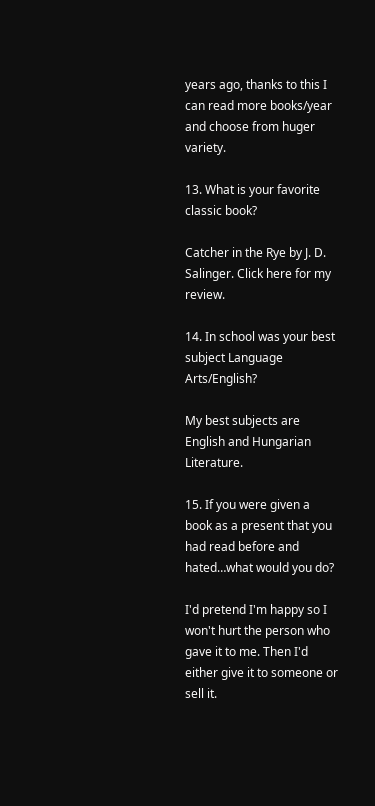years ago, thanks to this I can read more books/year and choose from huger variety.

13. What is your favorite classic book?

Catcher in the Rye by J. D. Salinger. Click here for my review.

14. In school was your best subject Language Arts/English?

My best subjects are English and Hungarian Literature.

15. If you were given a book as a present that you had read before and hated…what would you do?

I'd pretend I'm happy so I won't hurt the person who gave it to me. Then I'd either give it to someone or sell it.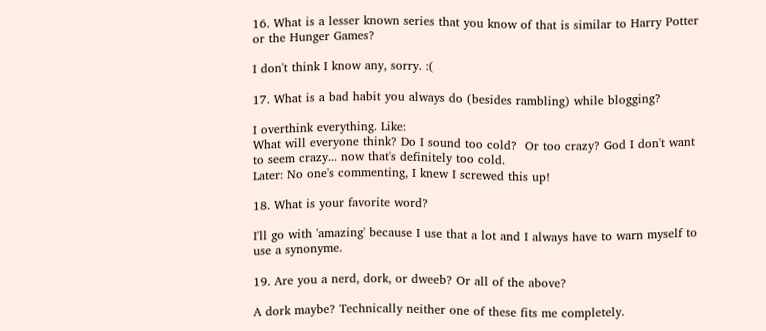16. What is a lesser known series that you know of that is similar to Harry Potter or the Hunger Games?

I don't think I know any, sorry. :(

17. What is a bad habit you always do (besides rambling) while blogging?

I overthink everything. Like:
What will everyone think? Do I sound too cold?  Or too crazy? God I don't want to seem crazy... now that's definitely too cold.
Later: No one's commenting, I knew I screwed this up!

18. What is your favorite word?

I'll go with 'amazing' because I use that a lot and I always have to warn myself to use a synonyme.

19. Are you a nerd, dork, or dweeb? Or all of the above?

A dork maybe? Technically neither one of these fits me completely.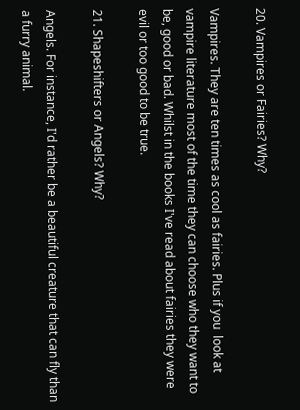20. Vampires or Fairies? Why?

Vampires. They are ten times as cool as fairies. Plus if you  look at vampire literature most of the time they can choose who they want to be, good or bad. Whilst in the books I've read about fairies they were evil or too good to be true.

21. Shapeshifters or Angels? Why?

Angels. For instance, I'd rather be a beautiful creature that can fly than a furry animal.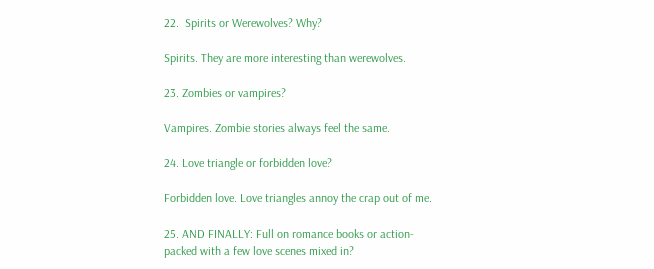22.  Spirits or Werewolves? Why?

Spirits. They are more interesting than werewolves.

23. Zombies or vampires?

Vampires. Zombie stories always feel the same.

24. Love triangle or forbidden love?

Forbidden love. Love triangles annoy the crap out of me.

25. AND FINALLY: Full on romance books or action-packed with a few love scenes mixed in?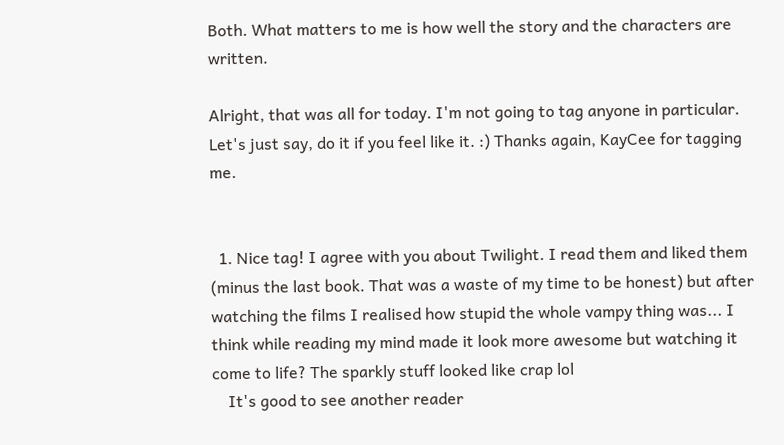Both. What matters to me is how well the story and the characters are written.

Alright, that was all for today. I'm not going to tag anyone in particular. Let's just say, do it if you feel like it. :) Thanks again, KayCee for tagging me.


  1. Nice tag! I agree with you about Twilight. I read them and liked them (minus the last book. That was a waste of my time to be honest) but after watching the films I realised how stupid the whole vampy thing was... I think while reading my mind made it look more awesome but watching it come to life? The sparkly stuff looked like crap lol
    It's good to see another reader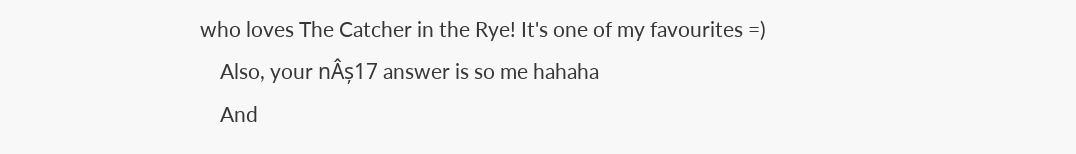who loves The Catcher in the Rye! It's one of my favourites =)
    Also, your nÂș17 answer is so me hahaha
    And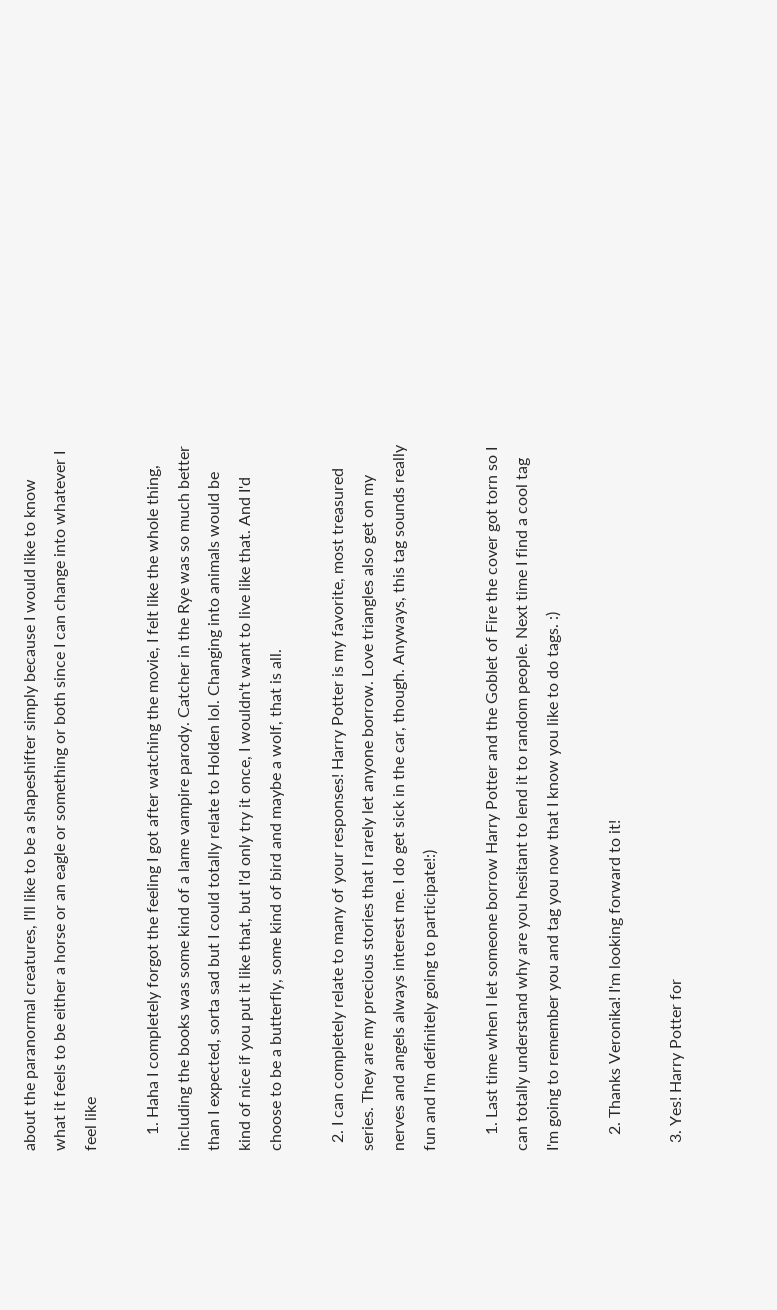about the paranormal creatures, I'll like to be a shapeshifter simply because I would like to know what it feels to be either a horse or an eagle or something or both since I can change into whatever I feel like

    1. Haha I completely forgot the feeling I got after watching the movie, I felt like the whole thing, including the books was some kind of a lame vampire parody. Catcher in the Rye was so much better than I expected, sorta sad but I could totally relate to Holden lol. Changing into animals would be kind of nice if you put it like that, but I'd only try it once, I wouldn't want to live like that. And I'd choose to be a butterfly, some kind of bird and maybe a wolf, that is all.

  2. I can completely relate to many of your responses! Harry Potter is my favorite, most treasured series. They are my precious stories that I rarely let anyone borrow. Love triangles also get on my nerves and angels always interest me. I do get sick in the car, though. Anyways, this tag sounds really fun and I'm definitely going to participate!:)

    1. Last time when I let someone borrow Harry Potter and the Goblet of Fire the cover got torn so I can totally understand why are you hesitant to lend it to random people. Next time I find a cool tag I'm going to remember you and tag you now that I know you like to do tags. :)

    2. Thanks Veronika! I'm looking forward to it!

  3. Yes! Harry Potter for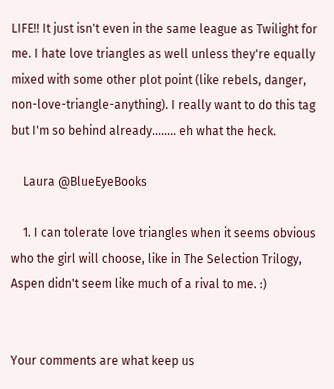LIFE!! It just isn't even in the same league as Twilight for me. I hate love triangles as well unless they're equally mixed with some other plot point (like rebels, danger, non-love-triangle-anything). I really want to do this tag but I'm so behind already........ eh what the heck.

    Laura @BlueEyeBooks

    1. I can tolerate love triangles when it seems obvious who the girl will choose, like in The Selection Trilogy, Aspen didn't seem like much of a rival to me. :)


Your comments are what keep us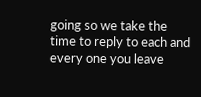going so we take the time to reply to each and every one you leave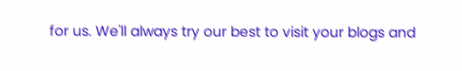for us. We'll always try our best to visit your blogs and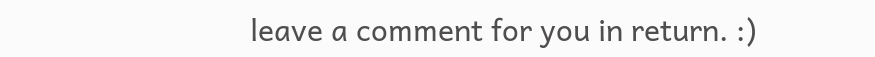leave a comment for you in return. :)